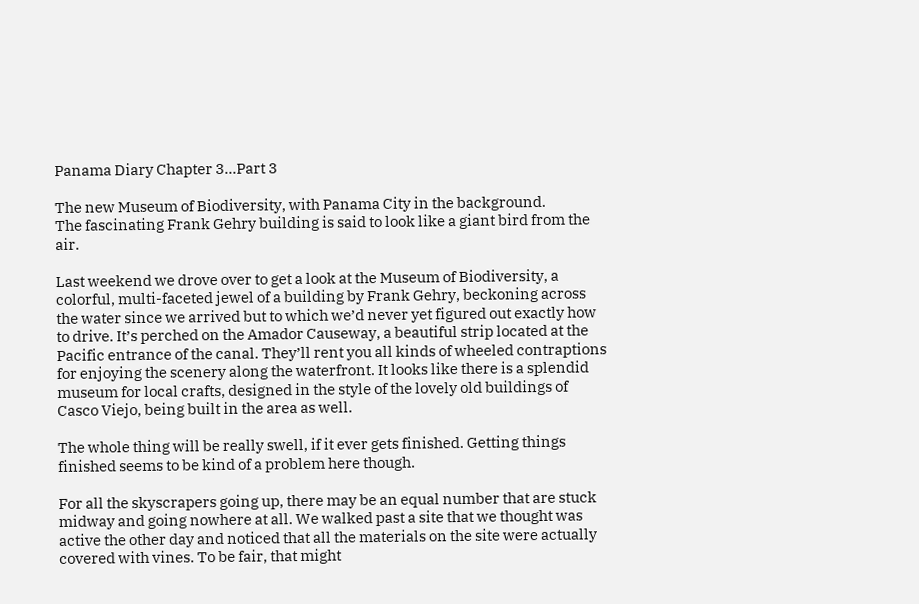Panama Diary Chapter 3...Part 3

The new Museum of Biodiversity, with Panama City in the background.
The fascinating Frank Gehry building is said to look like a giant bird from the air.

Last weekend we drove over to get a look at the Museum of Biodiversity, a colorful, multi-faceted jewel of a building by Frank Gehry, beckoning across the water since we arrived but to which we’d never yet figured out exactly how to drive. It’s perched on the Amador Causeway, a beautiful strip located at the Pacific entrance of the canal. They’ll rent you all kinds of wheeled contraptions for enjoying the scenery along the waterfront. It looks like there is a splendid museum for local crafts, designed in the style of the lovely old buildings of Casco Viejo, being built in the area as well.

The whole thing will be really swell, if it ever gets finished. Getting things finished seems to be kind of a problem here though.

For all the skyscrapers going up, there may be an equal number that are stuck midway and going nowhere at all. We walked past a site that we thought was active the other day and noticed that all the materials on the site were actually covered with vines. To be fair, that might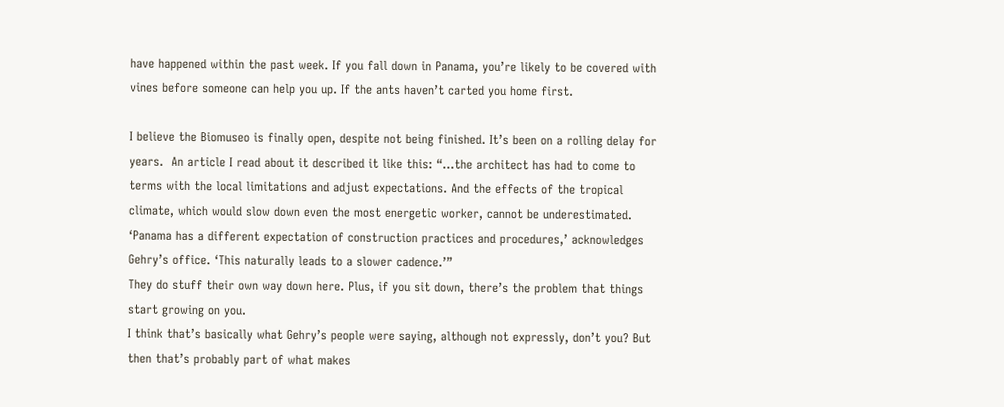have happened within the past week. If you fall down in Panama, you’re likely to be covered with vines before someone can help you up. If the ants haven’t carted you home first.

I believe the Biomuseo is finally open, despite not being finished. It’s been on a rolling delay for years.  An article I read about it described it like this: “…the architect has had to come to terms with the local limitations and adjust expectations. And the effects of the tropical climate, which would slow down even the most energetic worker, cannot be underestimated. ‘Panama has a different expectation of construction practices and procedures,’ acknowledges Gehry’s office. ‘This naturally leads to a slower cadence.’”
They do stuff their own way down here. Plus, if you sit down, there’s the problem that things start growing on you.
I think that’s basically what Gehry’s people were saying, although not expressly, don’t you? But then that’s probably part of what makes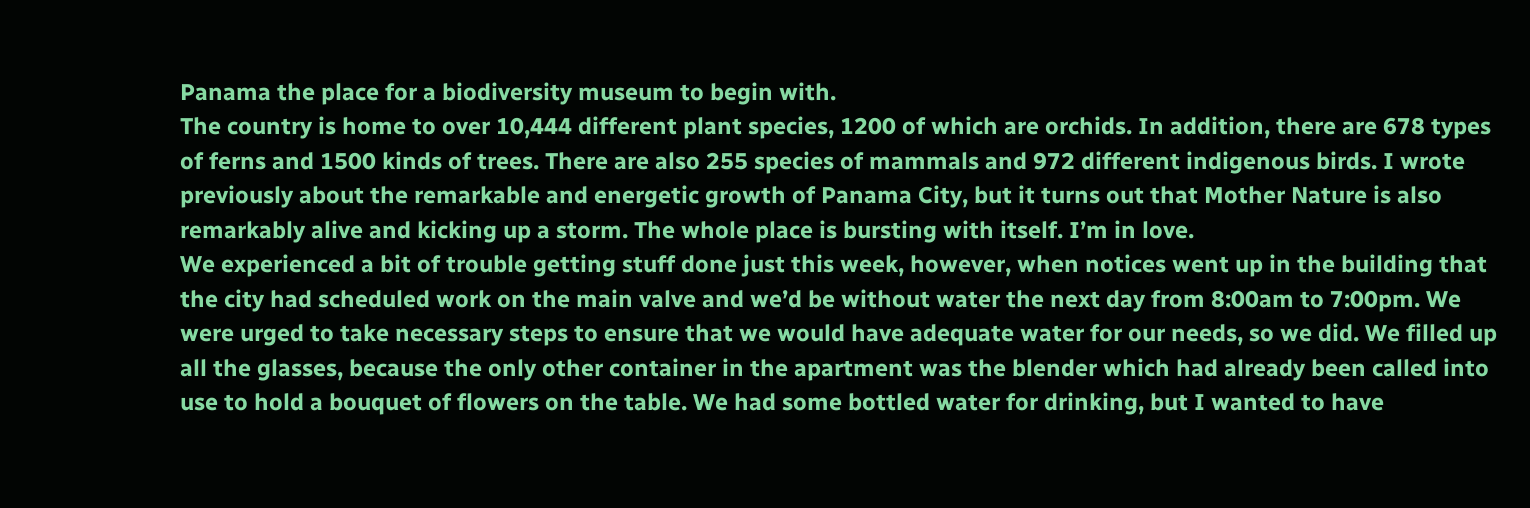Panama the place for a biodiversity museum to begin with.
The country is home to over 10,444 different plant species, 1200 of which are orchids. In addition, there are 678 types of ferns and 1500 kinds of trees. There are also 255 species of mammals and 972 different indigenous birds. I wrote previously about the remarkable and energetic growth of Panama City, but it turns out that Mother Nature is also remarkably alive and kicking up a storm. The whole place is bursting with itself. I’m in love.
We experienced a bit of trouble getting stuff done just this week, however, when notices went up in the building that the city had scheduled work on the main valve and we’d be without water the next day from 8:00am to 7:00pm. We were urged to take necessary steps to ensure that we would have adequate water for our needs, so we did. We filled up all the glasses, because the only other container in the apartment was the blender which had already been called into use to hold a bouquet of flowers on the table. We had some bottled water for drinking, but I wanted to have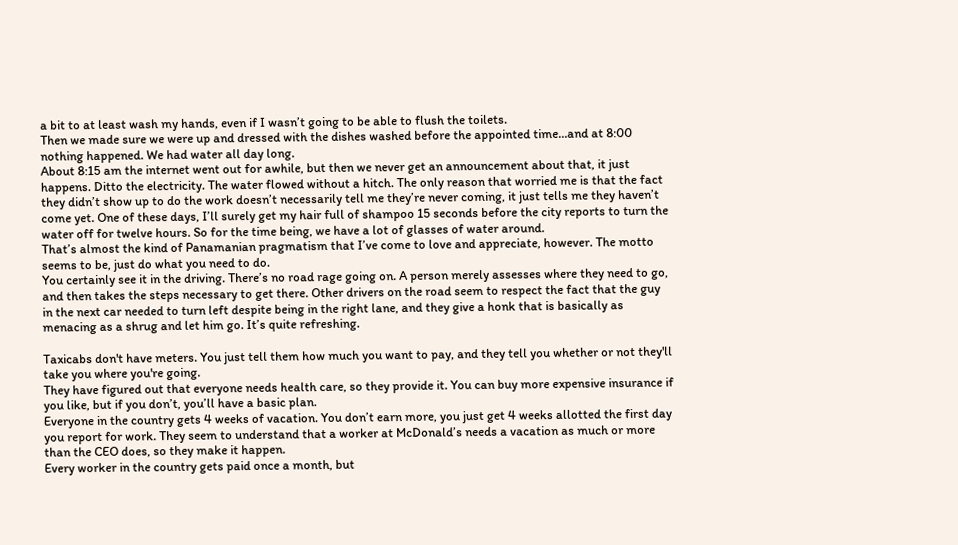a bit to at least wash my hands, even if I wasn’t going to be able to flush the toilets.
Then we made sure we were up and dressed with the dishes washed before the appointed time…and at 8:00 nothing happened. We had water all day long.
About 8:15 am the internet went out for awhile, but then we never get an announcement about that, it just happens. Ditto the electricity. The water flowed without a hitch. The only reason that worried me is that the fact they didn’t show up to do the work doesn’t necessarily tell me they’re never coming, it just tells me they haven’t come yet. One of these days, I’ll surely get my hair full of shampoo 15 seconds before the city reports to turn the water off for twelve hours. So for the time being, we have a lot of glasses of water around.
That’s almost the kind of Panamanian pragmatism that I’ve come to love and appreciate, however. The motto seems to be, just do what you need to do.
You certainly see it in the driving. There’s no road rage going on. A person merely assesses where they need to go, and then takes the steps necessary to get there. Other drivers on the road seem to respect the fact that the guy in the next car needed to turn left despite being in the right lane, and they give a honk that is basically as menacing as a shrug and let him go. It’s quite refreshing.

Taxicabs don't have meters. You just tell them how much you want to pay, and they tell you whether or not they'll take you where you're going.
They have figured out that everyone needs health care, so they provide it. You can buy more expensive insurance if you like, but if you don’t, you’ll have a basic plan.
Everyone in the country gets 4 weeks of vacation. You don’t earn more, you just get 4 weeks allotted the first day you report for work. They seem to understand that a worker at McDonald’s needs a vacation as much or more than the CEO does, so they make it happen.
Every worker in the country gets paid once a month, but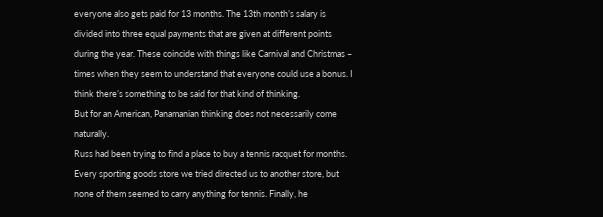everyone also gets paid for 13 months. The 13th month’s salary is divided into three equal payments that are given at different points during the year. These coincide with things like Carnival and Christmas – times when they seem to understand that everyone could use a bonus. I think there’s something to be said for that kind of thinking.
But for an American, Panamanian thinking does not necessarily come naturally.
Russ had been trying to find a place to buy a tennis racquet for months. Every sporting goods store we tried directed us to another store, but none of them seemed to carry anything for tennis. Finally, he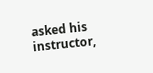asked his instructor,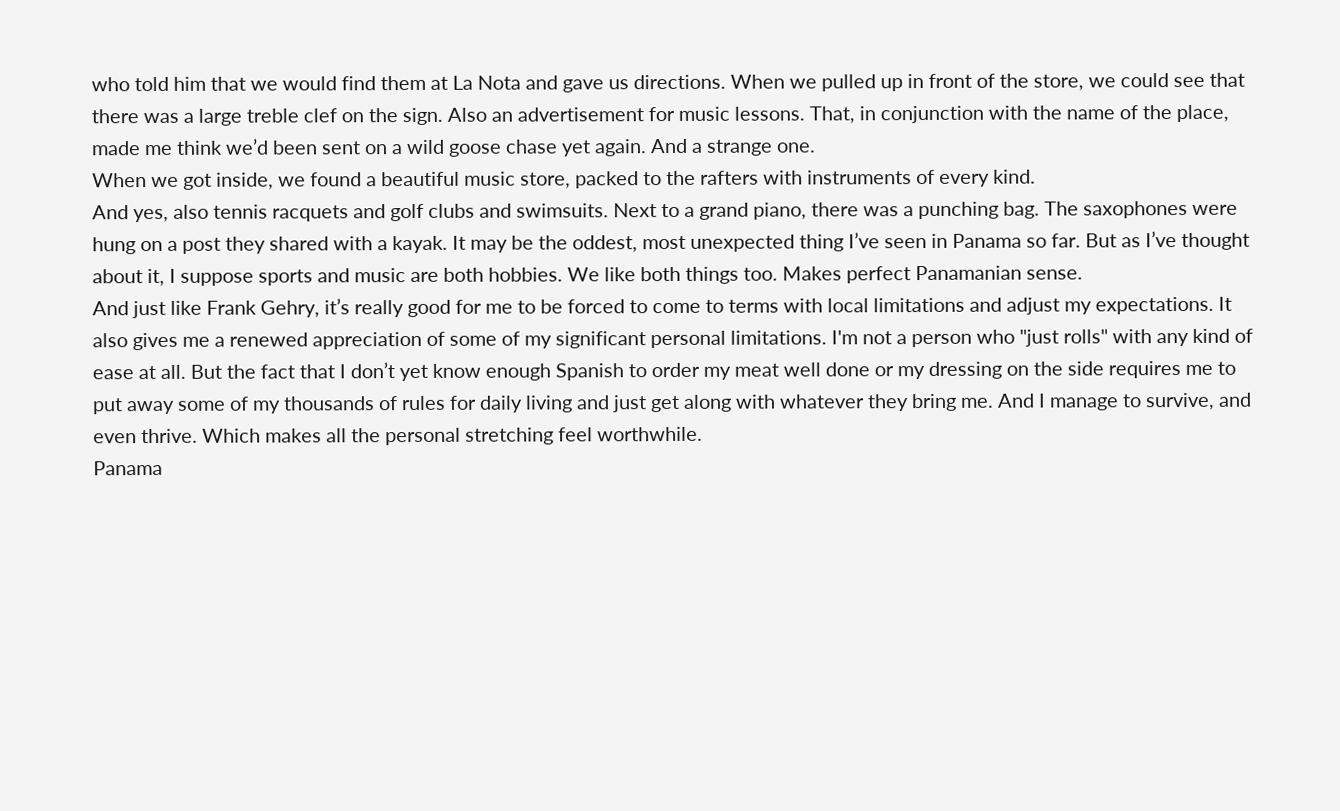who told him that we would find them at La Nota and gave us directions. When we pulled up in front of the store, we could see that there was a large treble clef on the sign. Also an advertisement for music lessons. That, in conjunction with the name of the place, made me think we’d been sent on a wild goose chase yet again. And a strange one.
When we got inside, we found a beautiful music store, packed to the rafters with instruments of every kind.
And yes, also tennis racquets and golf clubs and swimsuits. Next to a grand piano, there was a punching bag. The saxophones were hung on a post they shared with a kayak. It may be the oddest, most unexpected thing I’ve seen in Panama so far. But as I’ve thought about it, I suppose sports and music are both hobbies. We like both things too. Makes perfect Panamanian sense.
And just like Frank Gehry, it’s really good for me to be forced to come to terms with local limitations and adjust my expectations. It also gives me a renewed appreciation of some of my significant personal limitations. I'm not a person who "just rolls" with any kind of ease at all. But the fact that I don’t yet know enough Spanish to order my meat well done or my dressing on the side requires me to put away some of my thousands of rules for daily living and just get along with whatever they bring me. And I manage to survive, and even thrive. Which makes all the personal stretching feel worthwhile.
Panama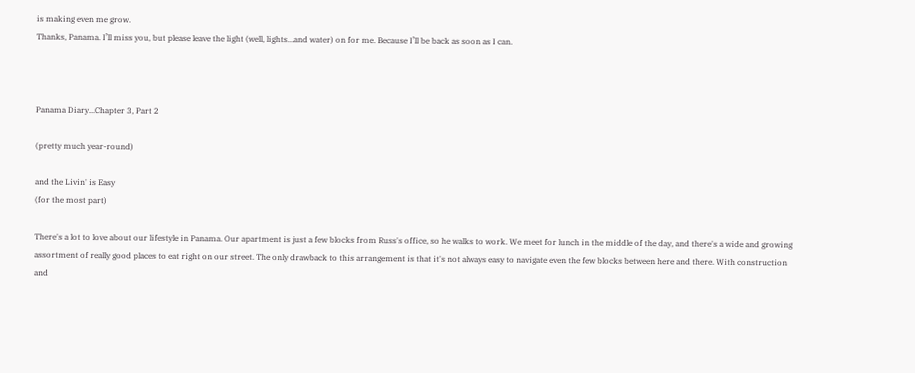is making even me grow.
Thanks, Panama. I’ll miss you, but please leave the light (well, lights…and water) on for me. Because I’ll be back as soon as I can.



Panama Diary...Chapter 3, Part 2

(pretty much year-round)

and the Livin' is Easy
(for the most part)

There's a lot to love about our lifestyle in Panama. Our apartment is just a few blocks from Russ's office, so he walks to work. We meet for lunch in the middle of the day, and there's a wide and growing assortment of really good places to eat right on our street. The only drawback to this arrangement is that it's not always easy to navigate even the few blocks between here and there. With construction and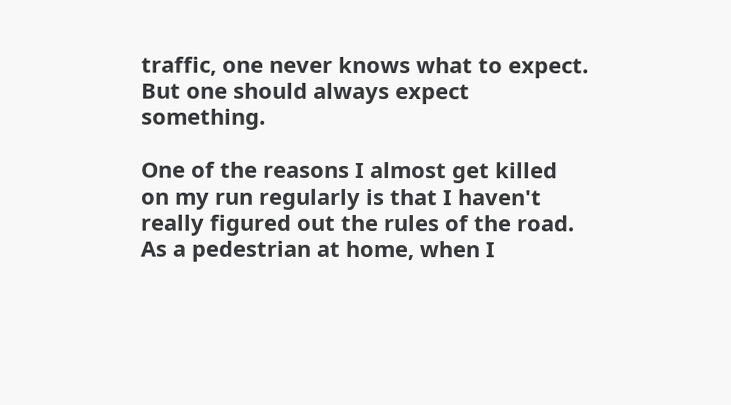traffic, one never knows what to expect. But one should always expect something.

One of the reasons I almost get killed on my run regularly is that I haven't really figured out the rules of the road. As a pedestrian at home, when I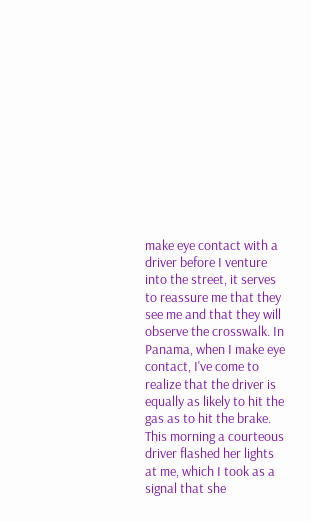make eye contact with a driver before I venture into the street, it serves to reassure me that they see me and that they will observe the crosswalk. In Panama, when I make eye contact, I've come to realize that the driver is equally as likely to hit the gas as to hit the brake. This morning a courteous driver flashed her lights at me, which I took as a signal that she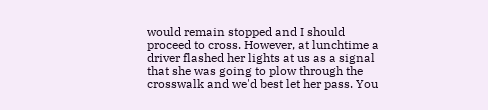would remain stopped and I should proceed to cross. However, at lunchtime a driver flashed her lights at us as a signal that she was going to plow through the crosswalk and we'd best let her pass. You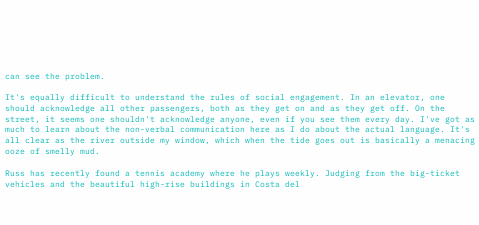can see the problem.

It's equally difficult to understand the rules of social engagement. In an elevator, one should acknowledge all other passengers, both as they get on and as they get off. On the street, it seems one shouldn't acknowledge anyone, even if you see them every day. I've got as much to learn about the non-verbal communication here as I do about the actual language. It's all clear as the river outside my window, which when the tide goes out is basically a menacing ooze of smelly mud.

Russ has recently found a tennis academy where he plays weekly. Judging from the big-ticket vehicles and the beautiful high-rise buildings in Costa del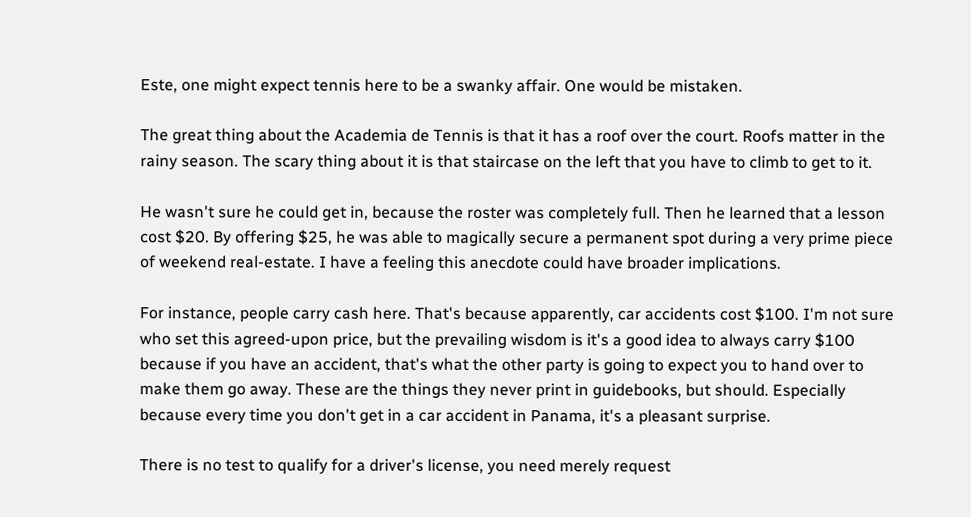Este, one might expect tennis here to be a swanky affair. One would be mistaken.

The great thing about the Academia de Tennis is that it has a roof over the court. Roofs matter in the rainy season. The scary thing about it is that staircase on the left that you have to climb to get to it.

He wasn't sure he could get in, because the roster was completely full. Then he learned that a lesson cost $20. By offering $25, he was able to magically secure a permanent spot during a very prime piece of weekend real-estate. I have a feeling this anecdote could have broader implications.

For instance, people carry cash here. That's because apparently, car accidents cost $100. I'm not sure who set this agreed-upon price, but the prevailing wisdom is it's a good idea to always carry $100 because if you have an accident, that's what the other party is going to expect you to hand over to make them go away. These are the things they never print in guidebooks, but should. Especially because every time you don't get in a car accident in Panama, it's a pleasant surprise.

There is no test to qualify for a driver's license, you need merely request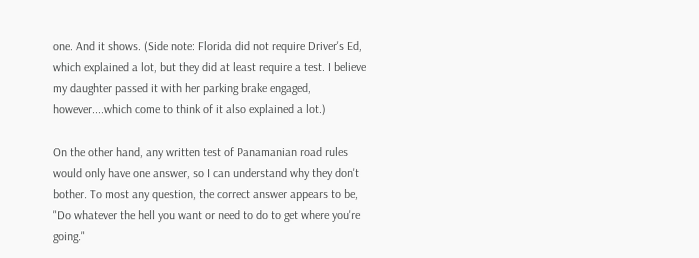one. And it shows. (Side note: Florida did not require Driver's Ed, which explained a lot, but they did at least require a test. I believe my daughter passed it with her parking brake engaged, however....which come to think of it also explained a lot.)

On the other hand, any written test of Panamanian road rules would only have one answer, so I can understand why they don't bother. To most any question, the correct answer appears to be, "Do whatever the hell you want or need to do to get where you're going."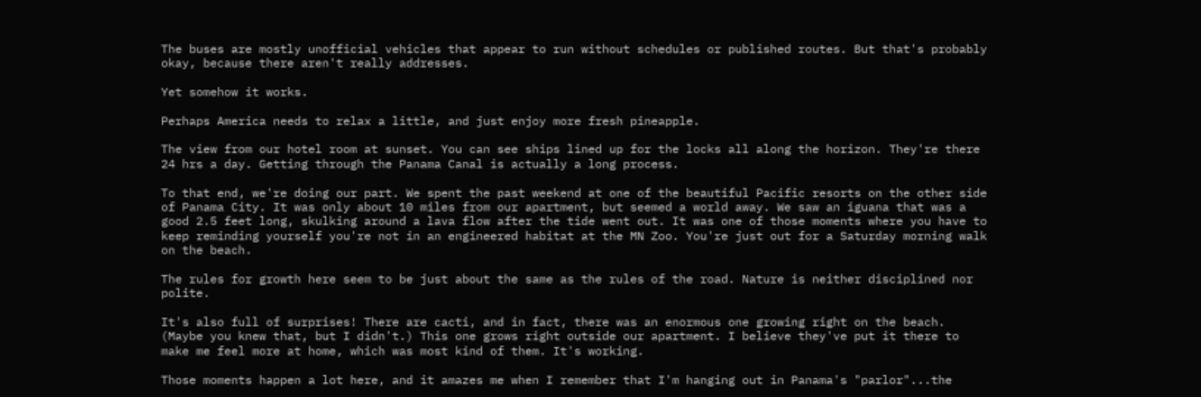The buses are mostly unofficial vehicles that appear to run without schedules or published routes. But that's probably okay, because there aren't really addresses.

Yet somehow it works.

Perhaps America needs to relax a little, and just enjoy more fresh pineapple.

The view from our hotel room at sunset. You can see ships lined up for the locks all along the horizon. They're there 24 hrs a day. Getting through the Panama Canal is actually a long process.

To that end, we're doing our part. We spent the past weekend at one of the beautiful Pacific resorts on the other side of Panama City. It was only about 10 miles from our apartment, but seemed a world away. We saw an iguana that was a good 2.5 feet long, skulking around a lava flow after the tide went out. It was one of those moments where you have to keep reminding yourself you're not in an engineered habitat at the MN Zoo. You're just out for a Saturday morning walk on the beach.

The rules for growth here seem to be just about the same as the rules of the road. Nature is neither disciplined nor polite.

It's also full of surprises! There are cacti, and in fact, there was an enormous one growing right on the beach. (Maybe you knew that, but I didn't.) This one grows right outside our apartment. I believe they've put it there to make me feel more at home, which was most kind of them. It's working.

Those moments happen a lot here, and it amazes me when I remember that I'm hanging out in Panama's "parlor"...the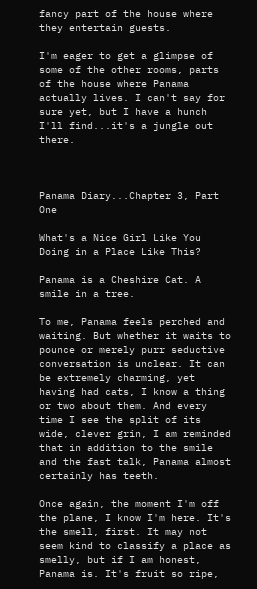fancy part of the house where they entertain guests.

I'm eager to get a glimpse of some of the other rooms, parts of the house where Panama actually lives. I can't say for sure yet, but I have a hunch I'll find...it's a jungle out there.



Panama Diary...Chapter 3, Part One

What's a Nice Girl Like You
Doing in a Place Like This?

Panama is a Cheshire Cat. A smile in a tree.

To me, Panama feels perched and waiting. But whether it waits to pounce or merely purr seductive conversation is unclear. It can be extremely charming, yet having had cats, I know a thing or two about them. And every time I see the split of its wide, clever grin, I am reminded that in addition to the smile and the fast talk, Panama almost certainly has teeth.

Once again, the moment I'm off the plane, I know I'm here. It's the smell, first. It may not seem kind to classify a place as smelly, but if I am honest, Panama is. It's fruit so ripe,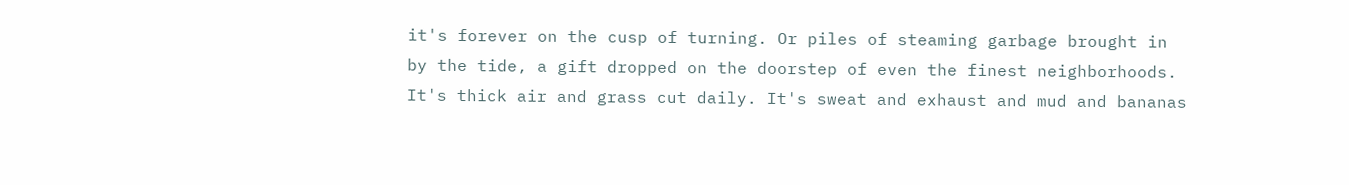it's forever on the cusp of turning. Or piles of steaming garbage brought in by the tide, a gift dropped on the doorstep of even the finest neighborhoods. It's thick air and grass cut daily. It's sweat and exhaust and mud and bananas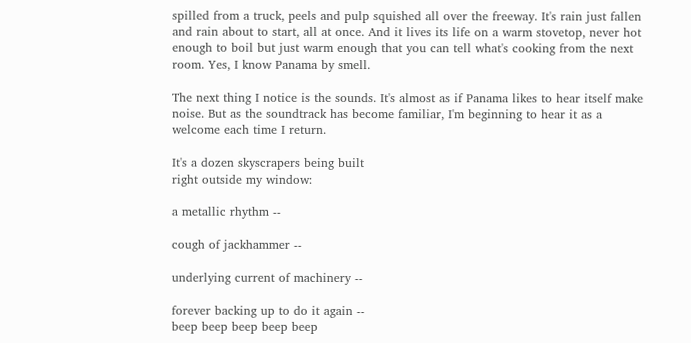spilled from a truck, peels and pulp squished all over the freeway. It's rain just fallen and rain about to start, all at once. And it lives its life on a warm stovetop, never hot enough to boil but just warm enough that you can tell what's cooking from the next room. Yes, I know Panama by smell.

The next thing I notice is the sounds. It's almost as if Panama likes to hear itself make noise. But as the soundtrack has become familiar, I'm beginning to hear it as a welcome each time I return.

It's a dozen skyscrapers being built
right outside my window:

a metallic rhythm --

cough of jackhammer --

underlying current of machinery --

forever backing up to do it again --
beep beep beep beep beep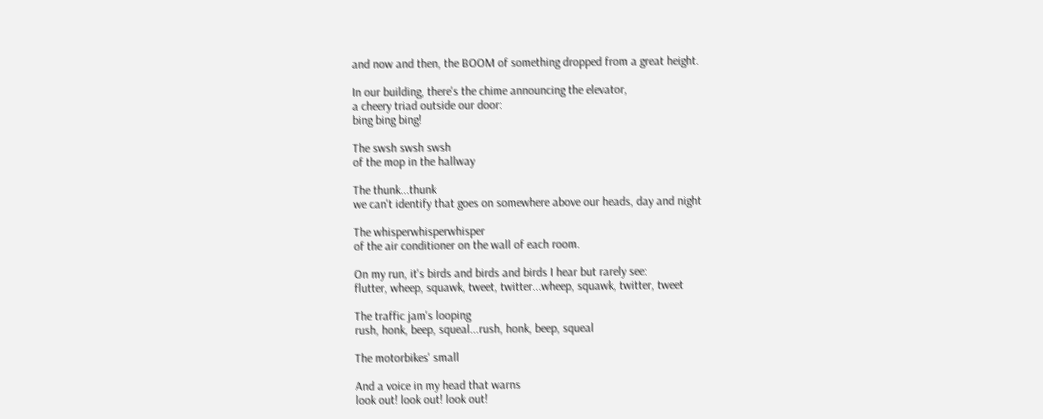and now and then, the BOOM of something dropped from a great height.

In our building, there's the chime announcing the elevator,
a cheery triad outside our door:
bing bing bing!

The swsh swsh swsh
of the mop in the hallway

The thunk...thunk
we can't identify that goes on somewhere above our heads, day and night

The whisperwhisperwhisper
of the air conditioner on the wall of each room.

On my run, it's birds and birds and birds I hear but rarely see:
flutter, wheep, squawk, tweet, twitter...wheep, squawk, twitter, tweet

The traffic jam's looping
rush, honk, beep, squeal...rush, honk, beep, squeal

The motorbikes' small

And a voice in my head that warns
look out! look out! look out!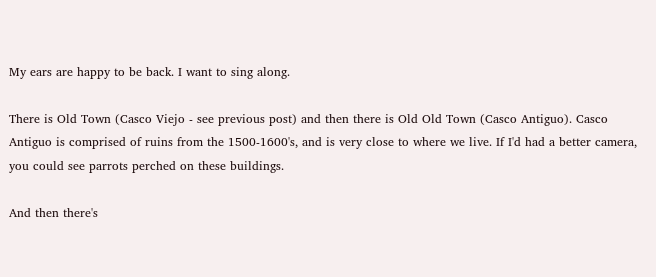My ears are happy to be back. I want to sing along.

There is Old Town (Casco Viejo - see previous post) and then there is Old Old Town (Casco Antiguo). Casco Antiguo is comprised of ruins from the 1500-1600's, and is very close to where we live. If I'd had a better camera, you could see parrots perched on these buildings.

And then there's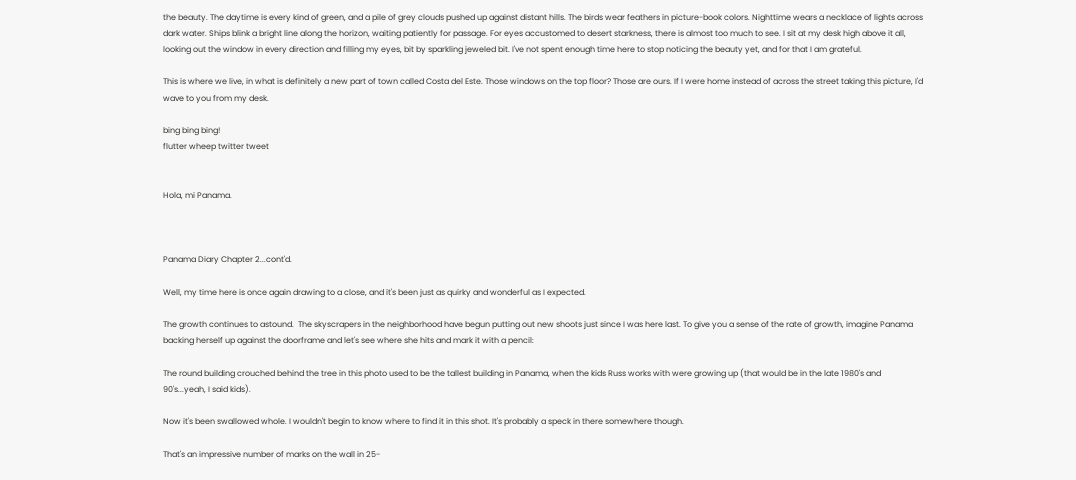the beauty. The daytime is every kind of green, and a pile of grey clouds pushed up against distant hills. The birds wear feathers in picture-book colors. Nighttime wears a necklace of lights across dark water. Ships blink a bright line along the horizon, waiting patiently for passage. For eyes accustomed to desert starkness, there is almost too much to see. I sit at my desk high above it all, looking out the window in every direction and filling my eyes, bit by sparkling jeweled bit. I've not spent enough time here to stop noticing the beauty yet, and for that I am grateful.

This is where we live, in what is definitely a new part of town called Costa del Este. Those windows on the top floor? Those are ours. If I were home instead of across the street taking this picture, I'd wave to you from my desk.

bing bing bing!
flutter wheep twitter tweet


Hola, mi Panama.



Panama Diary Chapter 2...cont'd.

Well, my time here is once again drawing to a close, and it's been just as quirky and wonderful as I expected.

The growth continues to astound.  The skyscrapers in the neighborhood have begun putting out new shoots just since I was here last. To give you a sense of the rate of growth, imagine Panama backing herself up against the doorframe and let's see where she hits and mark it with a pencil:

The round building crouched behind the tree in this photo used to be the tallest building in Panama, when the kids Russ works with were growing up (that would be in the late 1980's and 90's...yeah, I said kids).

Now it's been swallowed whole. I wouldn't begin to know where to find it in this shot. It's probably a speck in there somewhere though.

That's an impressive number of marks on the wall in 25-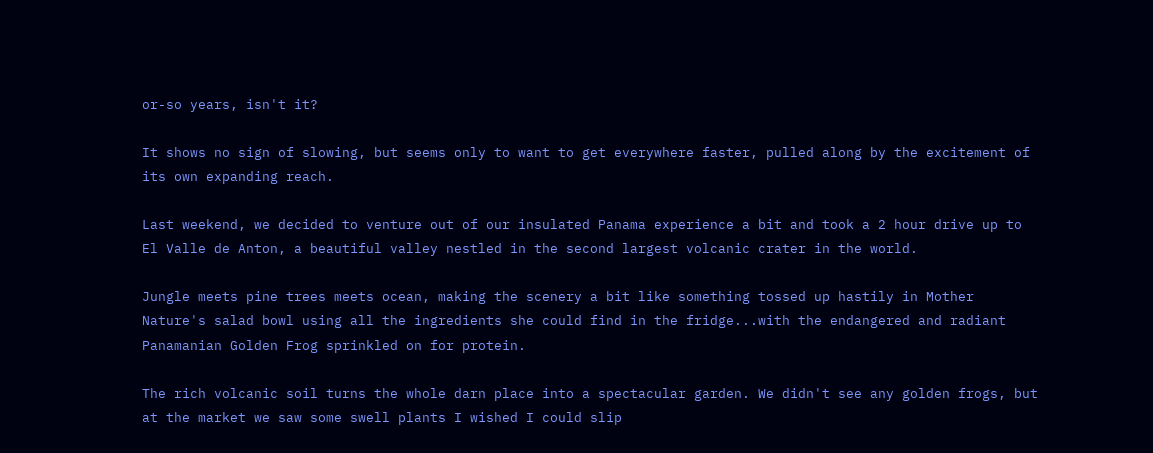or-so years, isn't it?

It shows no sign of slowing, but seems only to want to get everywhere faster, pulled along by the excitement of its own expanding reach.

Last weekend, we decided to venture out of our insulated Panama experience a bit and took a 2 hour drive up to El Valle de Anton, a beautiful valley nestled in the second largest volcanic crater in the world.

Jungle meets pine trees meets ocean, making the scenery a bit like something tossed up hastily in Mother Nature's salad bowl using all the ingredients she could find in the fridge...with the endangered and radiant Panamanian Golden Frog sprinkled on for protein.

The rich volcanic soil turns the whole darn place into a spectacular garden. We didn't see any golden frogs, but at the market we saw some swell plants I wished I could slip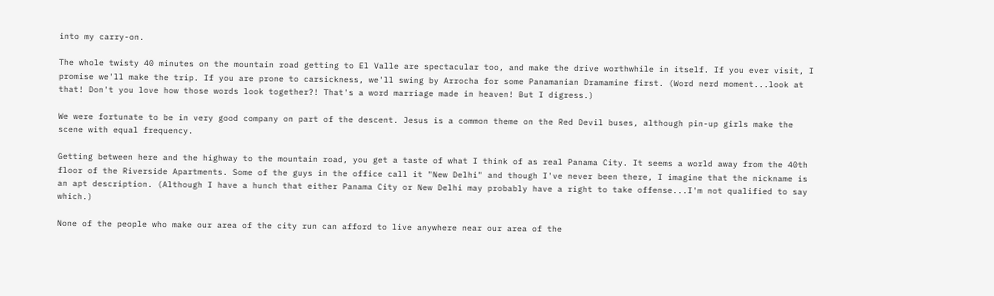into my carry-on.

The whole twisty 40 minutes on the mountain road getting to El Valle are spectacular too, and make the drive worthwhile in itself. If you ever visit, I promise we'll make the trip. If you are prone to carsickness, we'll swing by Arrocha for some Panamanian Dramamine first. (Word nerd moment...look at that! Don't you love how those words look together?! That's a word marriage made in heaven! But I digress.)

We were fortunate to be in very good company on part of the descent. Jesus is a common theme on the Red Devil buses, although pin-up girls make the scene with equal frequency.

Getting between here and the highway to the mountain road, you get a taste of what I think of as real Panama City. It seems a world away from the 40th floor of the Riverside Apartments. Some of the guys in the office call it "New Delhi" and though I've never been there, I imagine that the nickname is an apt description. (Although I have a hunch that either Panama City or New Delhi may probably have a right to take offense...I'm not qualified to say which.)

None of the people who make our area of the city run can afford to live anywhere near our area of the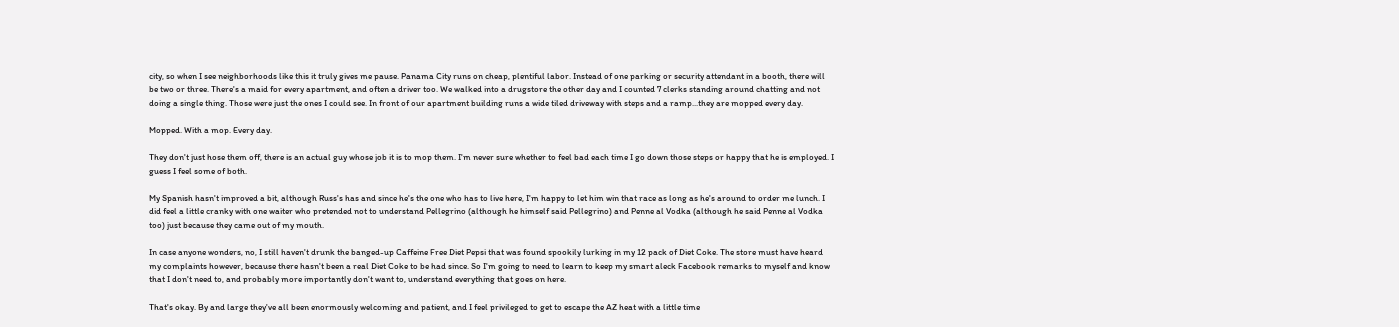city, so when I see neighborhoods like this it truly gives me pause. Panama City runs on cheap, plentiful labor. Instead of one parking or security attendant in a booth, there will be two or three. There's a maid for every apartment, and often a driver too. We walked into a drugstore the other day and I counted 7 clerks standing around chatting and not doing a single thing. Those were just the ones I could see. In front of our apartment building runs a wide tiled driveway with steps and a ramp...they are mopped every day.

Mopped. With a mop. Every day.

They don't just hose them off, there is an actual guy whose job it is to mop them. I'm never sure whether to feel bad each time I go down those steps or happy that he is employed. I guess I feel some of both.

My Spanish hasn't improved a bit, although Russ's has and since he's the one who has to live here, I'm happy to let him win that race as long as he's around to order me lunch. I did feel a little cranky with one waiter who pretended not to understand Pellegrino (although he himself said Pellegrino) and Penne al Vodka (although he said Penne al Vodka too) just because they came out of my mouth.

In case anyone wonders, no, I still haven't drunk the banged-up Caffeine Free Diet Pepsi that was found spookily lurking in my 12 pack of Diet Coke. The store must have heard my complaints however, because there hasn't been a real Diet Coke to be had since. So I'm going to need to learn to keep my smart aleck Facebook remarks to myself and know that I don't need to, and probably more importantly don't want to, understand everything that goes on here.

That's okay. By and large they've all been enormously welcoming and patient, and I feel privileged to get to escape the AZ heat with a little time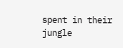spent in their jungle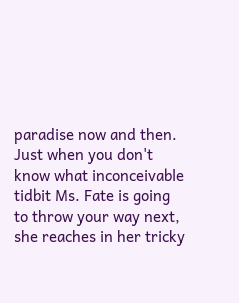paradise now and then. Just when you don't know what inconceivable tidbit Ms. Fate is going to throw your way next, she reaches in her tricky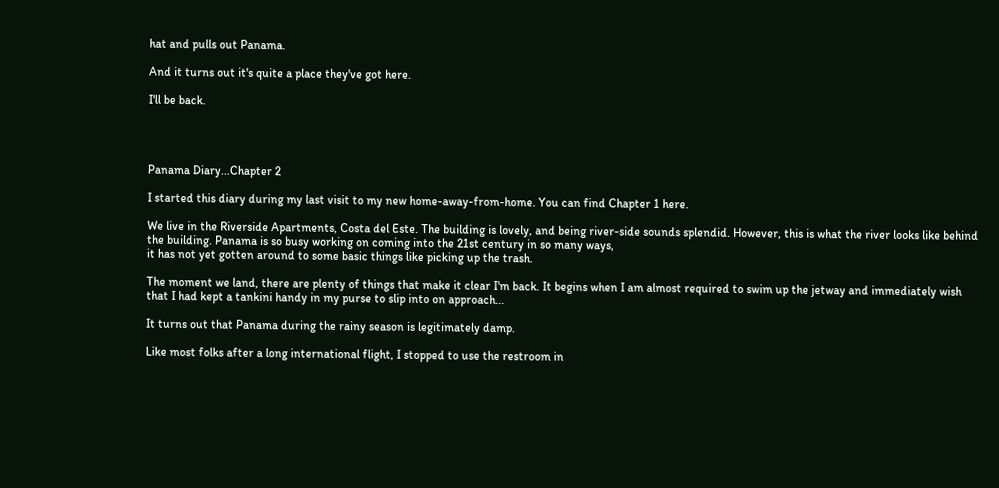hat and pulls out Panama.

And it turns out it's quite a place they've got here.

I'll be back.




Panama Diary...Chapter 2

I started this diary during my last visit to my new home-away-from-home. You can find Chapter 1 here.

We live in the Riverside Apartments, Costa del Este. The building is lovely, and being river-side sounds splendid. However, this is what the river looks like behind the building. Panama is so busy working on coming into the 21st century in so many ways,
it has not yet gotten around to some basic things like picking up the trash.

The moment we land, there are plenty of things that make it clear I'm back. It begins when I am almost required to swim up the jetway and immediately wish that I had kept a tankini handy in my purse to slip into on approach...

It turns out that Panama during the rainy season is legitimately damp.

Like most folks after a long international flight, I stopped to use the restroom in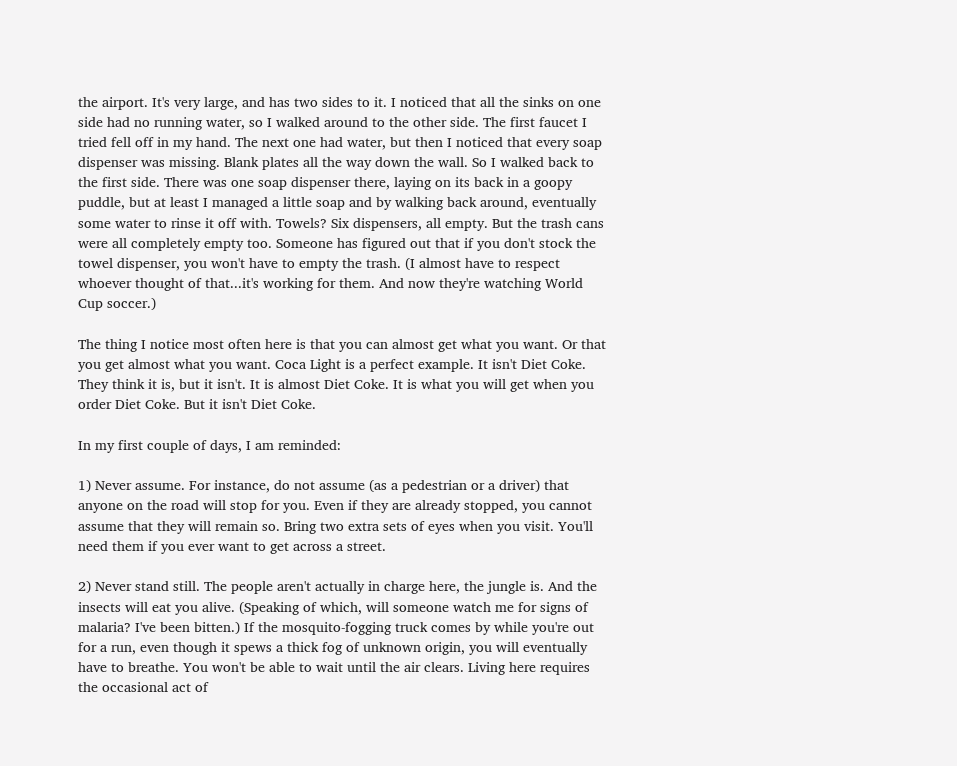the airport. It's very large, and has two sides to it. I noticed that all the sinks on one side had no running water, so I walked around to the other side. The first faucet I tried fell off in my hand. The next one had water, but then I noticed that every soap dispenser was missing. Blank plates all the way down the wall. So I walked back to the first side. There was one soap dispenser there, laying on its back in a goopy puddle, but at least I managed a little soap and by walking back around, eventually some water to rinse it off with. Towels? Six dispensers, all empty. But the trash cans were all completely empty too. Someone has figured out that if you don't stock the towel dispenser, you won't have to empty the trash. (I almost have to respect whoever thought of that...it's working for them. And now they're watching World Cup soccer.)

The thing I notice most often here is that you can almost get what you want. Or that you get almost what you want. Coca Light is a perfect example. It isn't Diet Coke. They think it is, but it isn't. It is almost Diet Coke. It is what you will get when you order Diet Coke. But it isn't Diet Coke.

In my first couple of days, I am reminded:

1) Never assume. For instance, do not assume (as a pedestrian or a driver) that anyone on the road will stop for you. Even if they are already stopped, you cannot assume that they will remain so. Bring two extra sets of eyes when you visit. You'll need them if you ever want to get across a street.

2) Never stand still. The people aren't actually in charge here, the jungle is. And the insects will eat you alive. (Speaking of which, will someone watch me for signs of malaria? I've been bitten.) If the mosquito-fogging truck comes by while you're out for a run, even though it spews a thick fog of unknown origin, you will eventually have to breathe. You won't be able to wait until the air clears. Living here requires the occasional act of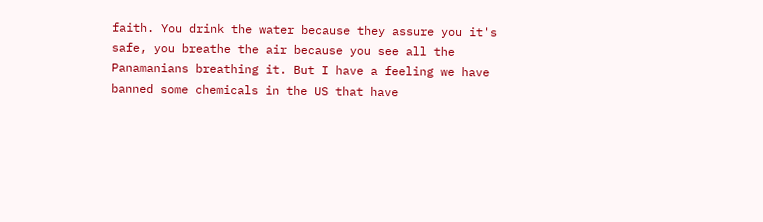faith. You drink the water because they assure you it's safe, you breathe the air because you see all the Panamanians breathing it. But I have a feeling we have banned some chemicals in the US that have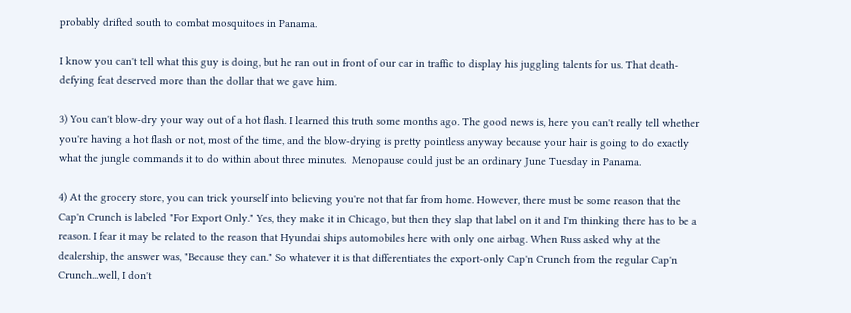probably drifted south to combat mosquitoes in Panama.

I know you can't tell what this guy is doing, but he ran out in front of our car in traffic to display his juggling talents for us. That death-defying feat deserved more than the dollar that we gave him.

3) You can't blow-dry your way out of a hot flash. I learned this truth some months ago. The good news is, here you can't really tell whether you're having a hot flash or not, most of the time, and the blow-drying is pretty pointless anyway because your hair is going to do exactly what the jungle commands it to do within about three minutes.  Menopause could just be an ordinary June Tuesday in Panama.

4) At the grocery store, you can trick yourself into believing you're not that far from home. However, there must be some reason that the Cap'n Crunch is labeled "For Export Only." Yes, they make it in Chicago, but then they slap that label on it and I'm thinking there has to be a reason. I fear it may be related to the reason that Hyundai ships automobiles here with only one airbag. When Russ asked why at the dealership, the answer was, "Because they can." So whatever it is that differentiates the export-only Cap'n Crunch from the regular Cap'n Crunch...well, I don't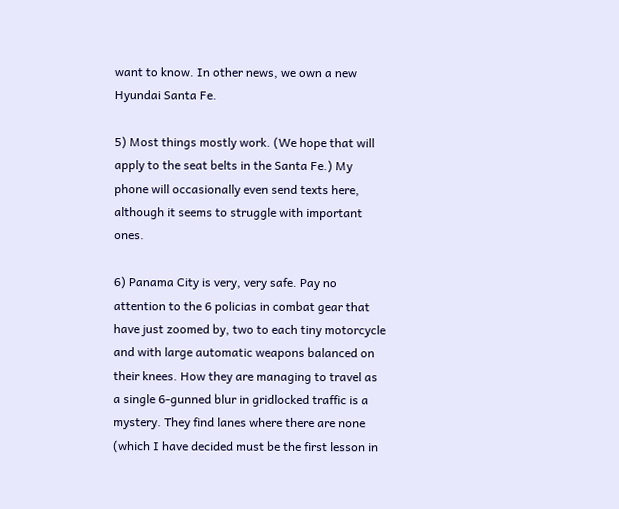want to know. In other news, we own a new Hyundai Santa Fe.

5) Most things mostly work. (We hope that will apply to the seat belts in the Santa Fe.) My phone will occasionally even send texts here, although it seems to struggle with important ones.

6) Panama City is very, very safe. Pay no attention to the 6 policias in combat gear that have just zoomed by, two to each tiny motorcycle and with large automatic weapons balanced on their knees. How they are managing to travel as a single 6-gunned blur in gridlocked traffic is a mystery. They find lanes where there are none (which I have decided must be the first lesson in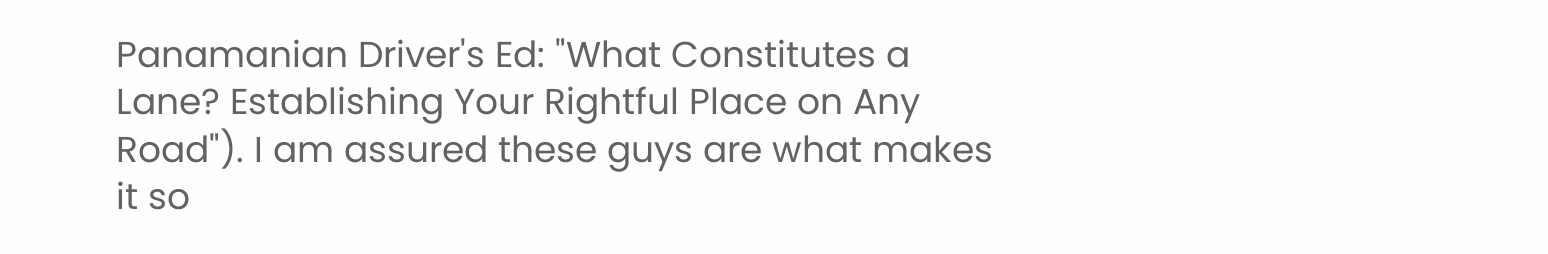Panamanian Driver's Ed: "What Constitutes a Lane? Establishing Your Rightful Place on Any Road"). I am assured these guys are what makes it so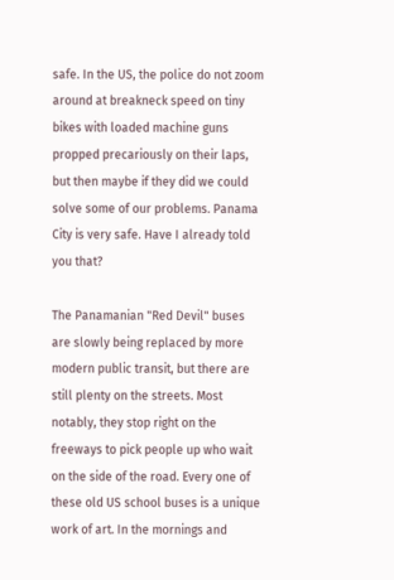safe. In the US, the police do not zoom around at breakneck speed on tiny bikes with loaded machine guns propped precariously on their laps, but then maybe if they did we could solve some of our problems. Panama City is very safe. Have I already told you that?

The Panamanian "Red Devil" buses are slowly being replaced by more modern public transit, but there are still plenty on the streets. Most notably, they stop right on the freeways to pick people up who wait on the side of the road. Every one of these old US school buses is a unique work of art. In the mornings and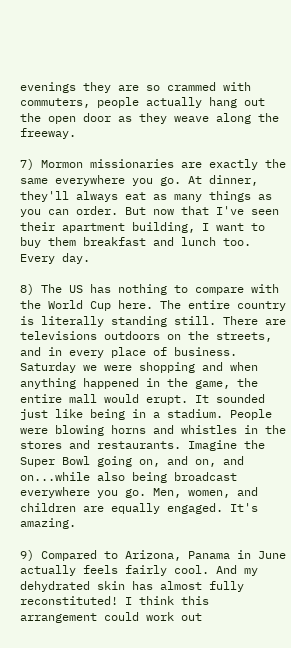evenings they are so crammed with commuters, people actually hang out the open door as they weave along the freeway.

7) Mormon missionaries are exactly the same everywhere you go. At dinner, they'll always eat as many things as you can order. But now that I've seen their apartment building, I want to buy them breakfast and lunch too. Every day.

8) The US has nothing to compare with the World Cup here. The entire country is literally standing still. There are televisions outdoors on the streets, and in every place of business. Saturday we were shopping and when anything happened in the game, the entire mall would erupt. It sounded just like being in a stadium. People were blowing horns and whistles in the stores and restaurants. Imagine the Super Bowl going on, and on, and on...while also being broadcast everywhere you go. Men, women, and children are equally engaged. It's amazing.

9) Compared to Arizona, Panama in June actually feels fairly cool. And my dehydrated skin has almost fully reconstituted! I think this arrangement could work out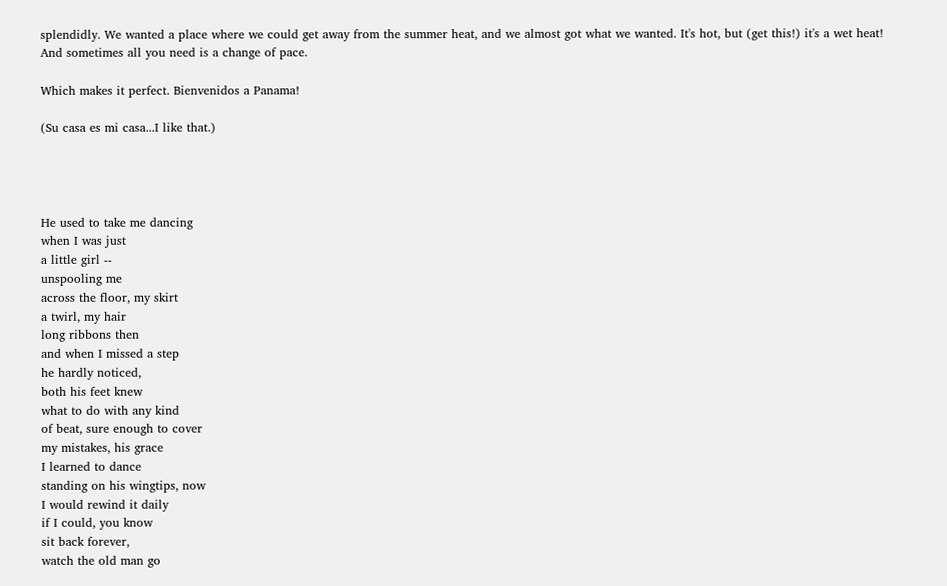splendidly. We wanted a place where we could get away from the summer heat, and we almost got what we wanted. It's hot, but (get this!) it's a wet heat! And sometimes all you need is a change of pace.

Which makes it perfect. Bienvenidos a Panama!

(Su casa es mi casa...I like that.)




He used to take me dancing
when I was just
a little girl --
unspooling me
across the floor, my skirt
a twirl, my hair
long ribbons then
and when I missed a step
he hardly noticed,
both his feet knew
what to do with any kind
of beat, sure enough to cover
my mistakes, his grace
I learned to dance
standing on his wingtips, now
I would rewind it daily
if I could, you know
sit back forever,
watch the old man go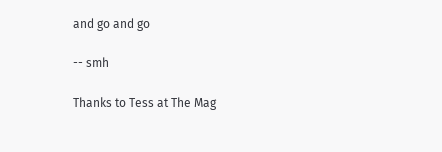and go and go

-- smh

Thanks to Tess at The Mag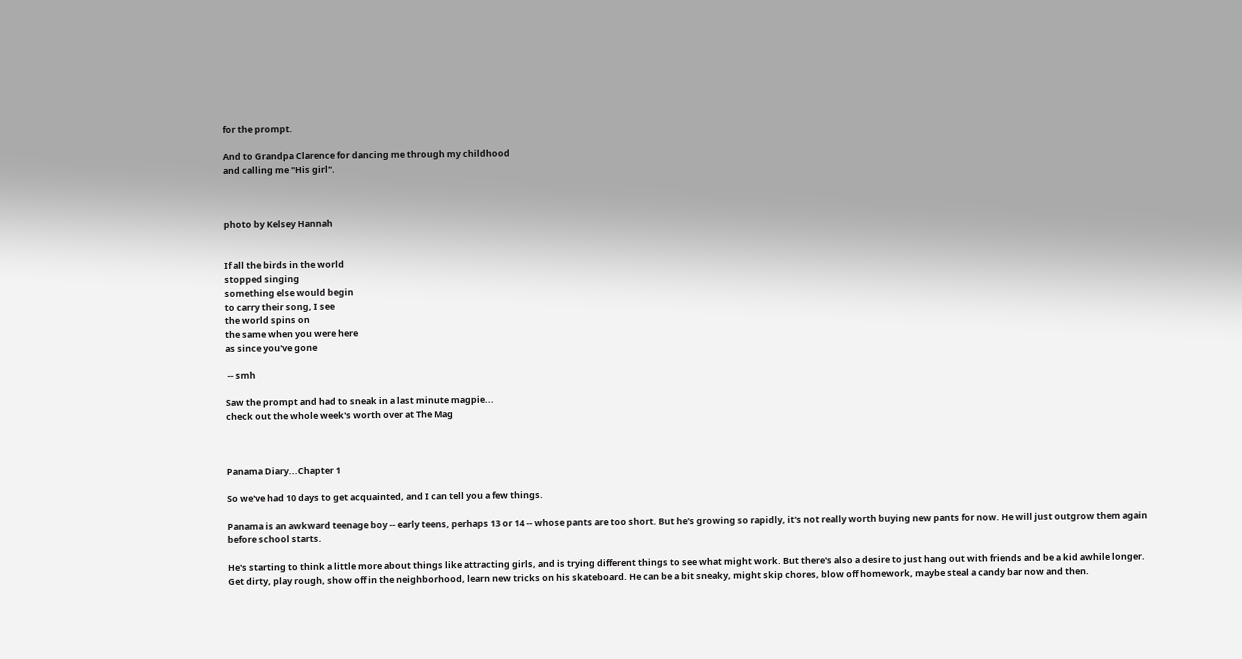for the prompt.

And to Grandpa Clarence for dancing me through my childhood
and calling me "His girl".



photo by Kelsey Hannah


If all the birds in the world
stopped singing
something else would begin
to carry their song, I see
the world spins on
the same when you were here
as since you've gone

 -- smh

Saw the prompt and had to sneak in a last minute magpie...
check out the whole week's worth over at The Mag



Panama Diary...Chapter 1

So we've had 10 days to get acquainted, and I can tell you a few things.

Panama is an awkward teenage boy -- early teens, perhaps 13 or 14 -- whose pants are too short. But he's growing so rapidly, it's not really worth buying new pants for now. He will just outgrow them again before school starts.

He's starting to think a little more about things like attracting girls, and is trying different things to see what might work. But there's also a desire to just hang out with friends and be a kid awhile longer. Get dirty, play rough, show off in the neighborhood, learn new tricks on his skateboard. He can be a bit sneaky, might skip chores, blow off homework, maybe steal a candy bar now and then.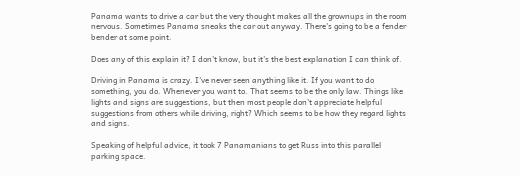Panama wants to drive a car but the very thought makes all the grownups in the room nervous. Sometimes Panama sneaks the car out anyway. There's going to be a fender bender at some point.

Does any of this explain it? I don't know, but it's the best explanation I can think of.

Driving in Panama is crazy. I've never seen anything like it. If you want to do something, you do. Whenever you want to. That seems to be the only law. Things like lights and signs are suggestions, but then most people don't appreciate helpful suggestions from others while driving, right? Which seems to be how they regard lights and signs.

Speaking of helpful advice, it took 7 Panamanians to get Russ into this parallel parking space.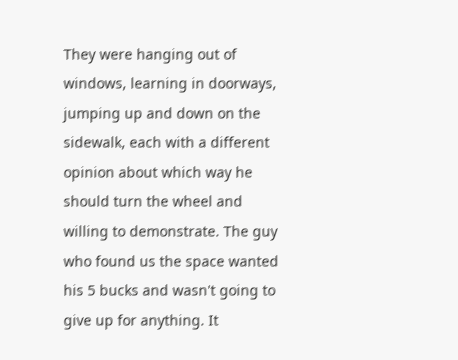They were hanging out of windows, learning in doorways, jumping up and down on the sidewalk, each with a different opinion about which way he should turn the wheel and willing to demonstrate. The guy who found us the space wanted his 5 bucks and wasn't going to give up for anything. It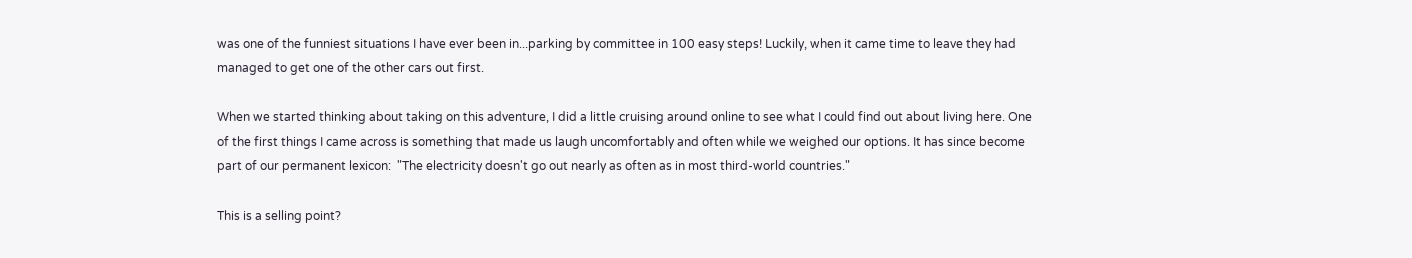was one of the funniest situations I have ever been in...parking by committee in 100 easy steps! Luckily, when it came time to leave they had managed to get one of the other cars out first.

When we started thinking about taking on this adventure, I did a little cruising around online to see what I could find out about living here. One of the first things I came across is something that made us laugh uncomfortably and often while we weighed our options. It has since become part of our permanent lexicon:  "The electricity doesn't go out nearly as often as in most third-world countries."

This is a selling point?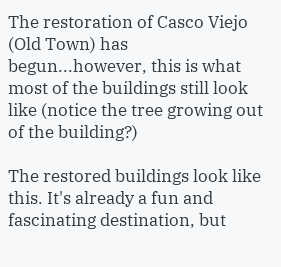The restoration of Casco Viejo (Old Town) has begun...however, this is what most of the buildings still look like (notice the tree growing out of the building?)

The restored buildings look like this. It's already a fun and fascinating destination, but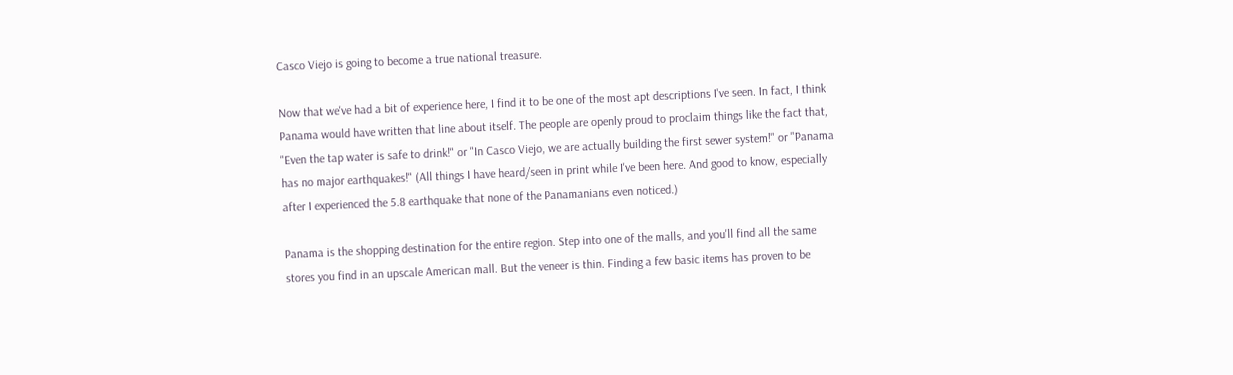Casco Viejo is going to become a true national treasure.

Now that we've had a bit of experience here, I find it to be one of the most apt descriptions I've seen. In fact, I think Panama would have written that line about itself. The people are openly proud to proclaim things like the fact that, "Even the tap water is safe to drink!" or "In Casco Viejo, we are actually building the first sewer system!" or "Panama has no major earthquakes!" (All things I have heard/seen in print while I've been here. And good to know, especially after I experienced the 5.8 earthquake that none of the Panamanians even noticed.)

Panama is the shopping destination for the entire region. Step into one of the malls, and you'll find all the same stores you find in an upscale American mall. But the veneer is thin. Finding a few basic items has proven to be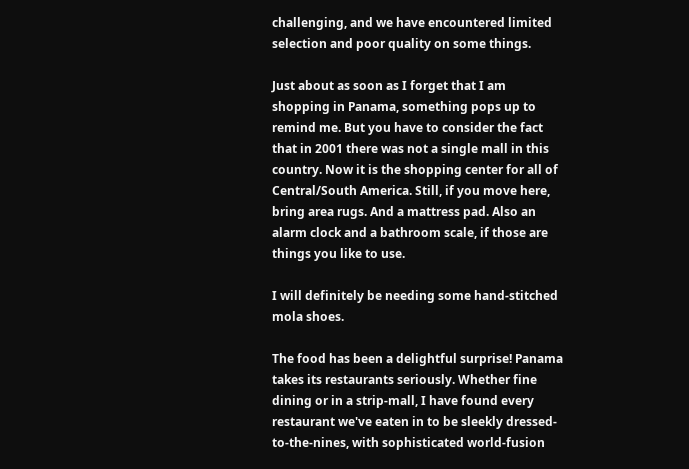challenging, and we have encountered limited selection and poor quality on some things.

Just about as soon as I forget that I am shopping in Panama, something pops up to remind me. But you have to consider the fact that in 2001 there was not a single mall in this country. Now it is the shopping center for all of Central/South America. Still, if you move here, bring area rugs. And a mattress pad. Also an alarm clock and a bathroom scale, if those are things you like to use.

I will definitely be needing some hand-stitched mola shoes.

The food has been a delightful surprise! Panama takes its restaurants seriously. Whether fine dining or in a strip-mall, I have found every restaurant we've eaten in to be sleekly dressed-to-the-nines, with sophisticated world-fusion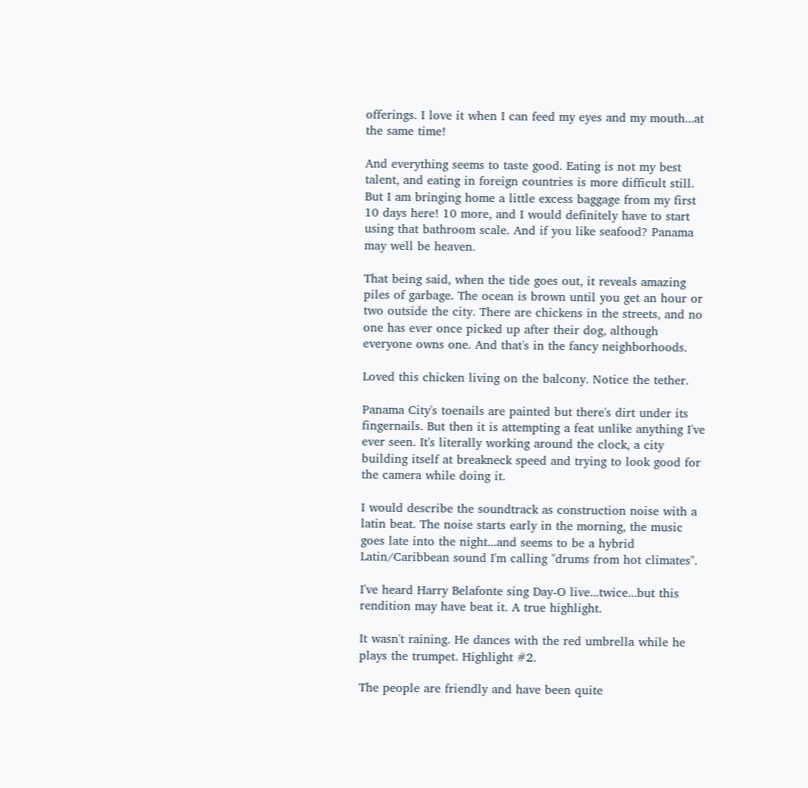offerings. I love it when I can feed my eyes and my mouth...at the same time!

And everything seems to taste good. Eating is not my best talent, and eating in foreign countries is more difficult still. But I am bringing home a little excess baggage from my first 10 days here! 10 more, and I would definitely have to start using that bathroom scale. And if you like seafood? Panama may well be heaven.

That being said, when the tide goes out, it reveals amazing piles of garbage. The ocean is brown until you get an hour or two outside the city. There are chickens in the streets, and no one has ever once picked up after their dog, although everyone owns one. And that's in the fancy neighborhoods.

Loved this chicken living on the balcony. Notice the tether.

Panama City's toenails are painted but there's dirt under its fingernails. But then it is attempting a feat unlike anything I've ever seen. It's literally working around the clock, a city building itself at breakneck speed and trying to look good for the camera while doing it.

I would describe the soundtrack as construction noise with a latin beat. The noise starts early in the morning, the music goes late into the night...and seems to be a hybrid Latin/Caribbean sound I'm calling "drums from hot climates".

I've heard Harry Belafonte sing Day-O live...twice...but this rendition may have beat it. A true highlight.

It wasn't raining. He dances with the red umbrella while he plays the trumpet. Highlight #2.

The people are friendly and have been quite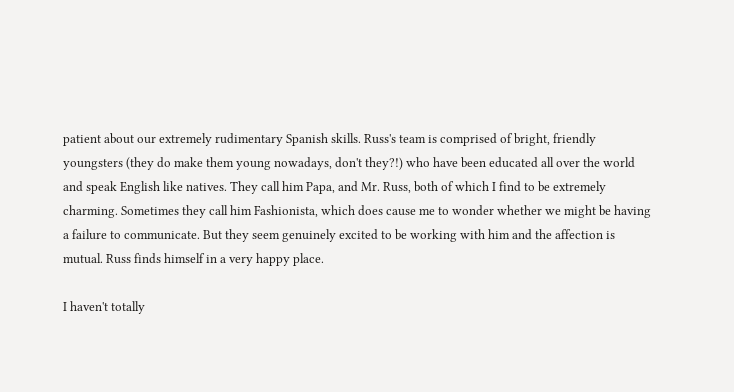patient about our extremely rudimentary Spanish skills. Russ's team is comprised of bright, friendly youngsters (they do make them young nowadays, don't they?!) who have been educated all over the world and speak English like natives. They call him Papa, and Mr. Russ, both of which I find to be extremely charming. Sometimes they call him Fashionista, which does cause me to wonder whether we might be having a failure to communicate. But they seem genuinely excited to be working with him and the affection is mutual. Russ finds himself in a very happy place.

I haven't totally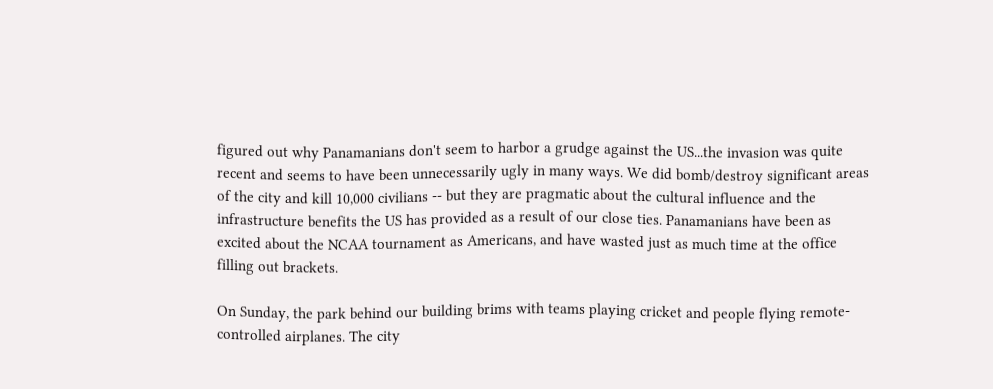figured out why Panamanians don't seem to harbor a grudge against the US...the invasion was quite recent and seems to have been unnecessarily ugly in many ways. We did bomb/destroy significant areas of the city and kill 10,000 civilians -- but they are pragmatic about the cultural influence and the infrastructure benefits the US has provided as a result of our close ties. Panamanians have been as excited about the NCAA tournament as Americans, and have wasted just as much time at the office filling out brackets.

On Sunday, the park behind our building brims with teams playing cricket and people flying remote-controlled airplanes. The city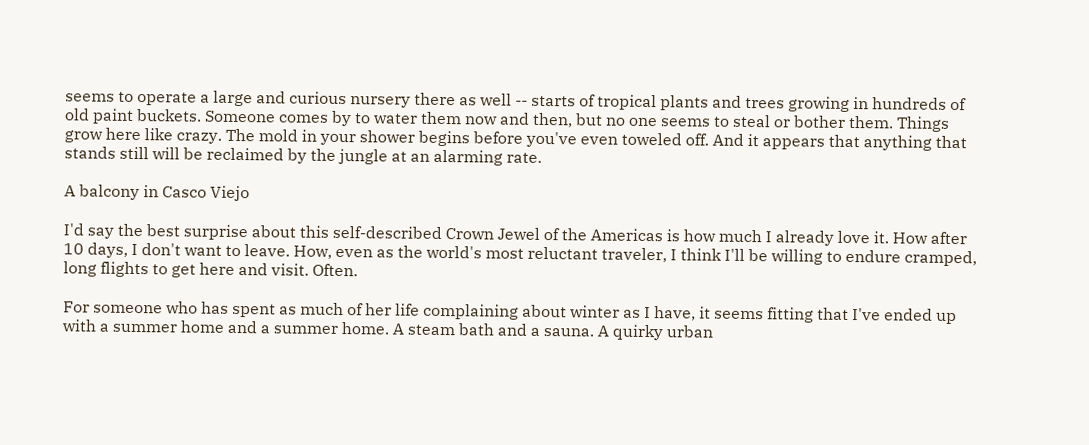seems to operate a large and curious nursery there as well -- starts of tropical plants and trees growing in hundreds of old paint buckets. Someone comes by to water them now and then, but no one seems to steal or bother them. Things grow here like crazy. The mold in your shower begins before you've even toweled off. And it appears that anything that stands still will be reclaimed by the jungle at an alarming rate.

A balcony in Casco Viejo

I'd say the best surprise about this self-described Crown Jewel of the Americas is how much I already love it. How after 10 days, I don't want to leave. How, even as the world's most reluctant traveler, I think I'll be willing to endure cramped, long flights to get here and visit. Often.

For someone who has spent as much of her life complaining about winter as I have, it seems fitting that I've ended up with a summer home and a summer home. A steam bath and a sauna. A quirky urban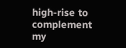high-rise to complement my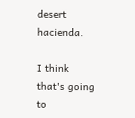desert hacienda.

I think that's going to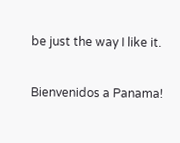be just the way I like it.

Bienvenidos a Panama!